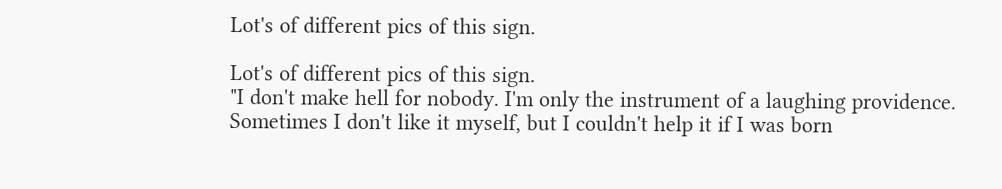Lot's of different pics of this sign.

Lot's of different pics of this sign.
"I don't make hell for nobody. I'm only the instrument of a laughing providence. Sometimes I don't like it myself, but I couldn't help it if I was born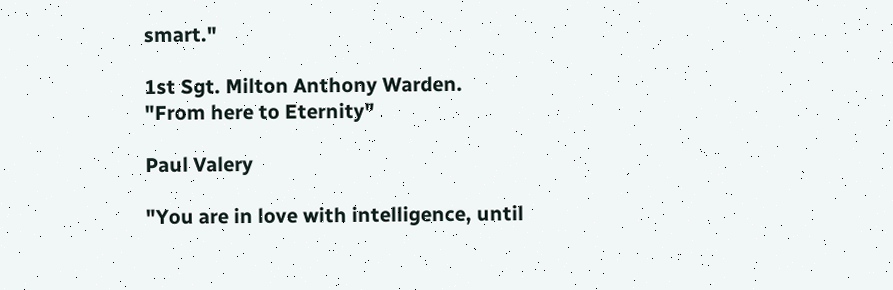smart."

1st Sgt. Milton Anthony Warden.
"From here to Eternity"

Paul Valery

"You are in love with intelligence, until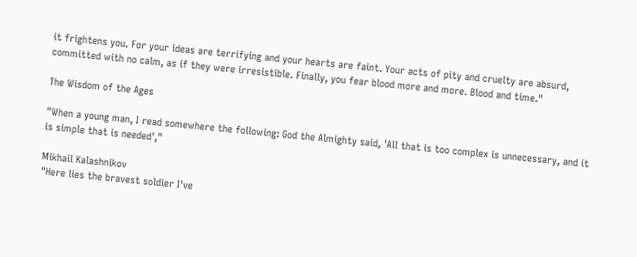it frightens you. For your ideas are terrifying and your hearts are faint. Your acts of pity and cruelty are absurd, committed with no calm, as if they were irresistible. Finally, you fear blood more and more. Blood and time."

The Wisdom of the Ages

"When a young man, I read somewhere the following: God the Almighty said, 'All that is too complex is unnecessary, and it is simple that is needed',"

Mikhail Kalashnikov
"Here lies the bravest soldier I've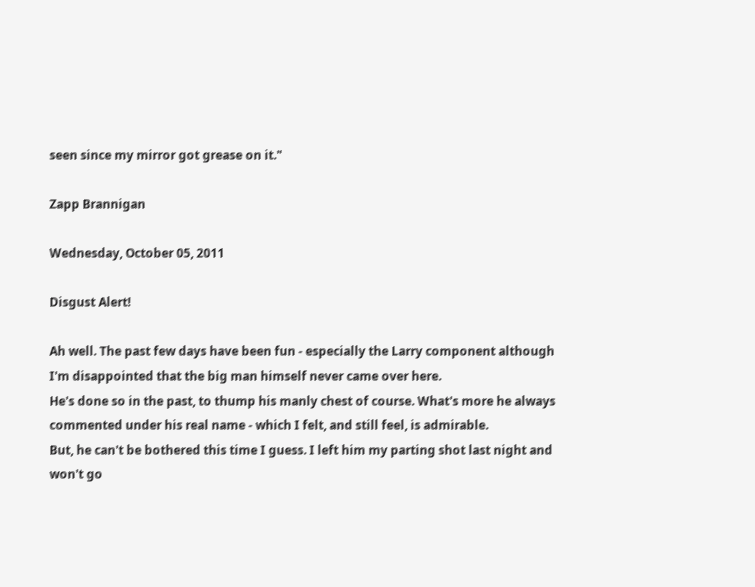seen since my mirror got grease on it."

Zapp Brannigan

Wednesday, October 05, 2011

Disgust Alert!

Ah well. The past few days have been fun - especially the Larry component although I'm disappointed that the big man himself never came over here.
He's done so in the past, to thump his manly chest of course. What's more he always commented under his real name - which I felt, and still feel, is admirable.
But, he can't be bothered this time I guess. I left him my parting shot last night and won't go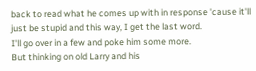back to read what he comes up with in response 'cause it'll just be stupid and this way, I get the last word.
I'll go over in a few and poke him some more.
But thinking on old Larry and his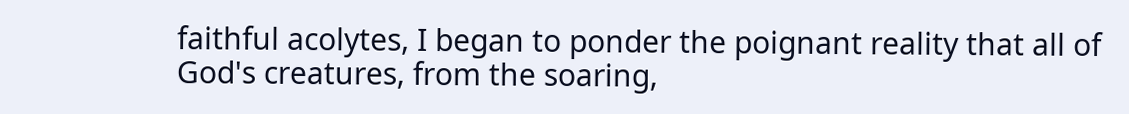faithful acolytes, I began to ponder the poignant reality that all of God's creatures, from the soaring,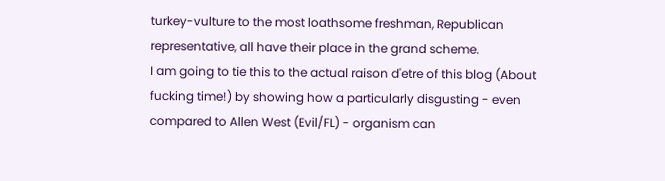turkey-vulture to the most loathsome freshman, Republican representative, all have their place in the grand scheme.
I am going to tie this to the actual raison d'etre of this blog (About fucking time!) by showing how a particularly disgusting - even compared to Allen West (Evil/FL) - organism can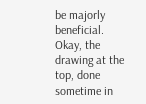be majorly beneficial.
Okay, the drawing at the top, done sometime in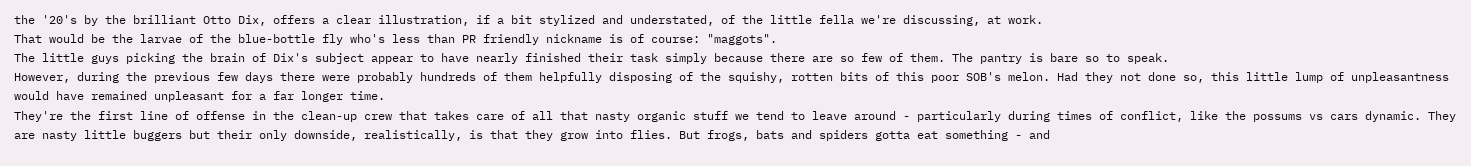the '20's by the brilliant Otto Dix, offers a clear illustration, if a bit stylized and understated, of the little fella we're discussing, at work.
That would be the larvae of the blue-bottle fly who's less than PR friendly nickname is of course: "maggots".
The little guys picking the brain of Dix's subject appear to have nearly finished their task simply because there are so few of them. The pantry is bare so to speak.
However, during the previous few days there were probably hundreds of them helpfully disposing of the squishy, rotten bits of this poor SOB's melon. Had they not done so, this little lump of unpleasantness would have remained unpleasant for a far longer time.
They're the first line of offense in the clean-up crew that takes care of all that nasty organic stuff we tend to leave around - particularly during times of conflict, like the possums vs cars dynamic. They are nasty little buggers but their only downside, realistically, is that they grow into flies. But frogs, bats and spiders gotta eat something - and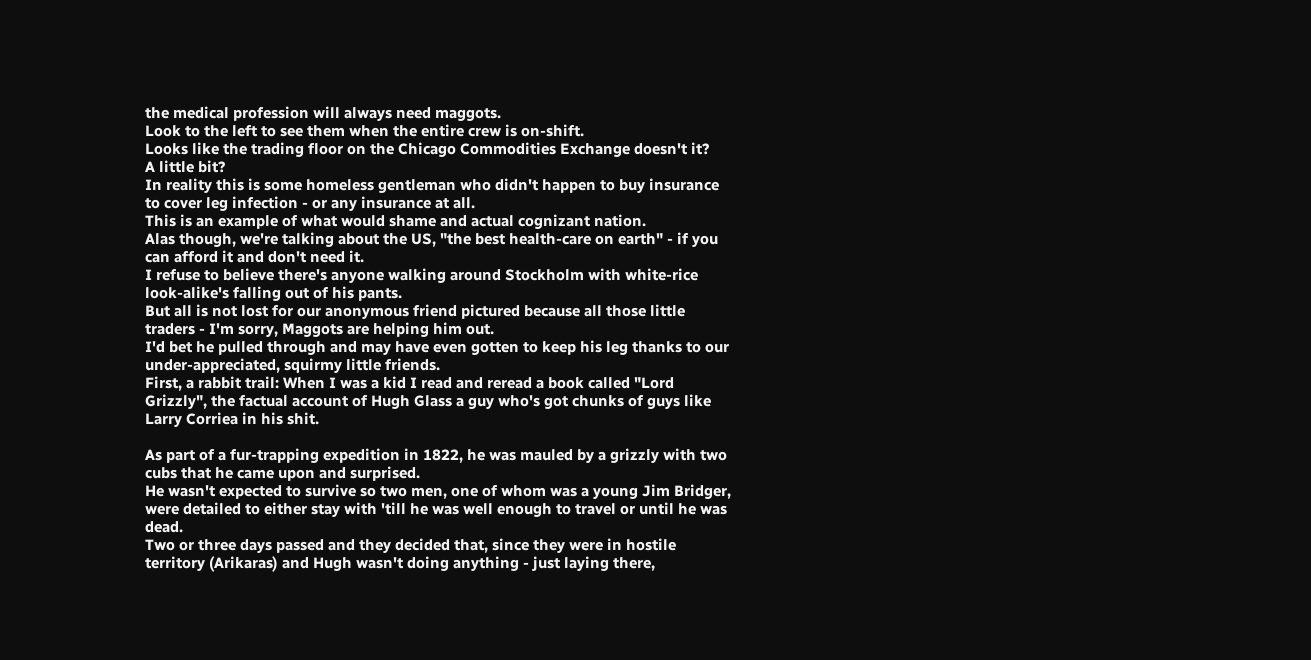the medical profession will always need maggots.
Look to the left to see them when the entire crew is on-shift.
Looks like the trading floor on the Chicago Commodities Exchange doesn't it?
A little bit?
In reality this is some homeless gentleman who didn't happen to buy insurance to cover leg infection - or any insurance at all.
This is an example of what would shame and actual cognizant nation.
Alas though, we're talking about the US, "the best health-care on earth" - if you can afford it and don't need it.
I refuse to believe there's anyone walking around Stockholm with white-rice look-alike's falling out of his pants.
But all is not lost for our anonymous friend pictured because all those little traders - I'm sorry, Maggots are helping him out.
I'd bet he pulled through and may have even gotten to keep his leg thanks to our under-appreciated, squirmy little friends.
First, a rabbit trail: When I was a kid I read and reread a book called "Lord Grizzly", the factual account of Hugh Glass a guy who's got chunks of guys like Larry Corriea in his shit.

As part of a fur-trapping expedition in 1822, he was mauled by a grizzly with two cubs that he came upon and surprised.
He wasn't expected to survive so two men, one of whom was a young Jim Bridger, were detailed to either stay with 'till he was well enough to travel or until he was dead.
Two or three days passed and they decided that, since they were in hostile territory (Arikaras) and Hugh wasn't doing anything - just laying there,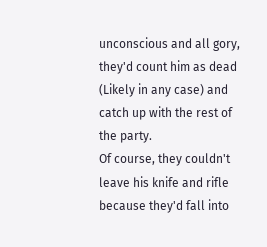unconscious and all gory, they'd count him as dead (Likely in any case) and catch up with the rest of the party.
Of course, they couldn't leave his knife and rifle because they'd fall into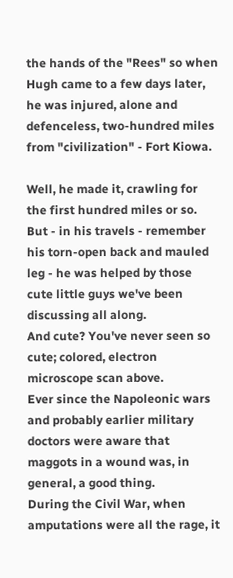the hands of the "Rees" so when Hugh came to a few days later, he was injured, alone and defenceless, two-hundred miles from "civilization" - Fort Kiowa.

Well, he made it, crawling for the first hundred miles or so.
But - in his travels - remember his torn-open back and mauled leg - he was helped by those cute little guys we've been discussing all along.
And cute? You've never seen so cute; colored, electron microscope scan above.
Ever since the Napoleonic wars and probably earlier military doctors were aware that maggots in a wound was, in general, a good thing.
During the Civil War, when amputations were all the rage, it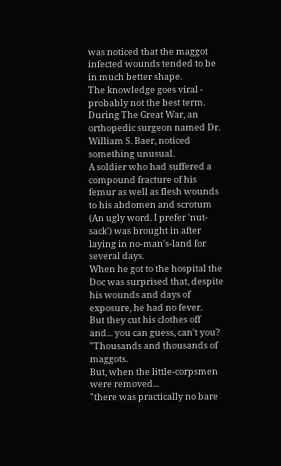was noticed that the maggot infected wounds tended to be in much better shape.
The knowledge goes viral - probably not the best term. During The Great War, an orthopedic surgeon named Dr. William S. Baer, noticed something unusual.
A soldier who had suffered a compound fracture of his femur as well as flesh wounds to his abdomen and scrotum (An ugly word. I prefer 'nut-sack') was brought in after laying in no-man's-land for several days.
When he got to the hospital the Doc was surprised that, despite his wounds and days of exposure, he had no fever.
But they cut his clothes off and... you can guess, can't you? "Thousands and thousands of maggots.
But, when the little-corpsmen were removed...
"there was practically no bare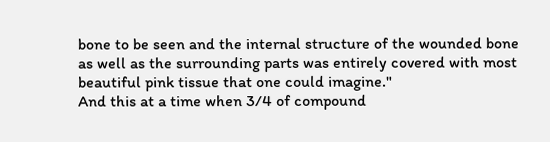bone to be seen and the internal structure of the wounded bone as well as the surrounding parts was entirely covered with most beautiful pink tissue that one could imagine."
And this at a time when 3/4 of compound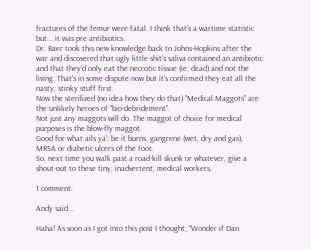fractures of the femur were fatal. I think that's a wartime statistic but... it was pre antibiotics.
Dr. Baer took this new knowledge back to Johns-Hopkins after the war and discovered that ugly little shit's saliva contained an antibiotic and that they'd only eat the necrotic tissue (ie; dead) and not the living. That's in some dispute now but it's confirmed they eat all the nasty, stinky stuff first.
Now the sterilized (no idea how they do that) "Medical Maggots" are the unlikely heroes of "bio-debridement".
Not just any maggots will do. The maggot of choice for medical purposes is the blow-fly maggot.
Good for what ails ya'; be it burns, gangrene (wet, dry and gas), MRSA or diabetic ulcers of the foot.
So, next time you walk past a road-kill skunk or whatever, give a shout-out to these tiny, inadvertent, medical workers.

1 comment:

Andy said...

Haha! As soon as I got into this post I thought; "Wonder if Dan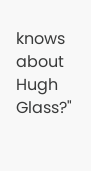knows about Hugh Glass?"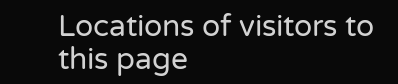Locations of visitors to this page